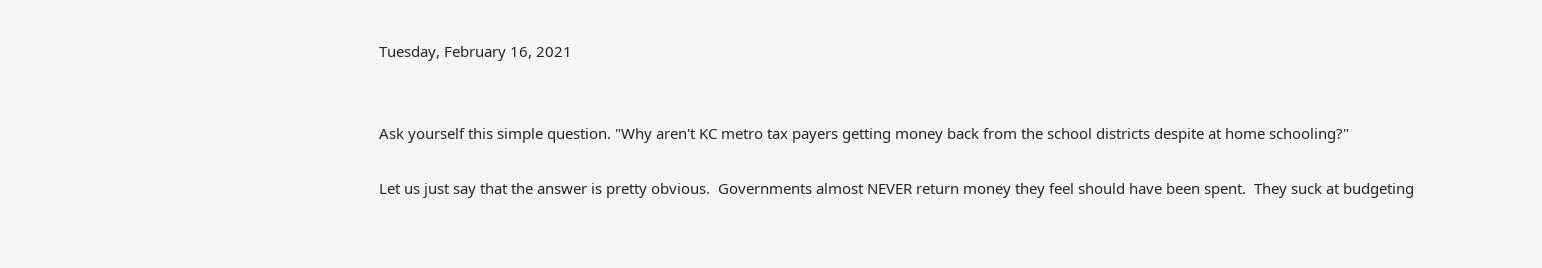Tuesday, February 16, 2021


Ask yourself this simple question. "Why aren't KC metro tax payers getting money back from the school districts despite at home schooling?"

Let us just say that the answer is pretty obvious.  Governments almost NEVER return money they feel should have been spent.  They suck at budgeting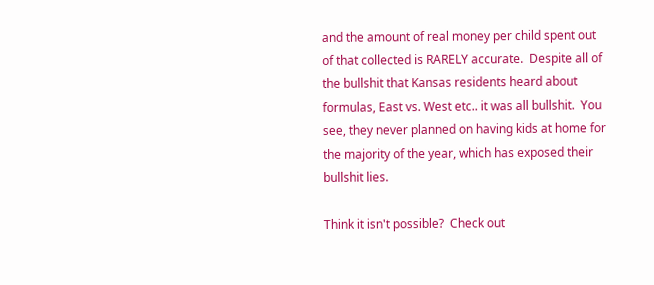and the amount of real money per child spent out of that collected is RARELY accurate.  Despite all of the bullshit that Kansas residents heard about formulas, East vs. West etc.. it was all bullshit.  You see, they never planned on having kids at home for the majority of the year, which has exposed their bullshit lies.

Think it isn't possible?  Check out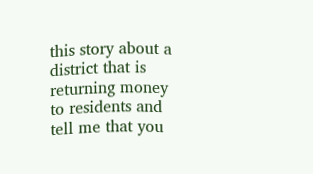this story about a district that is returning money to residents and tell me that you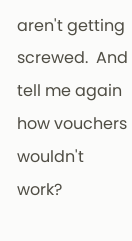aren't getting screwed.  And tell me again how vouchers wouldn't work?